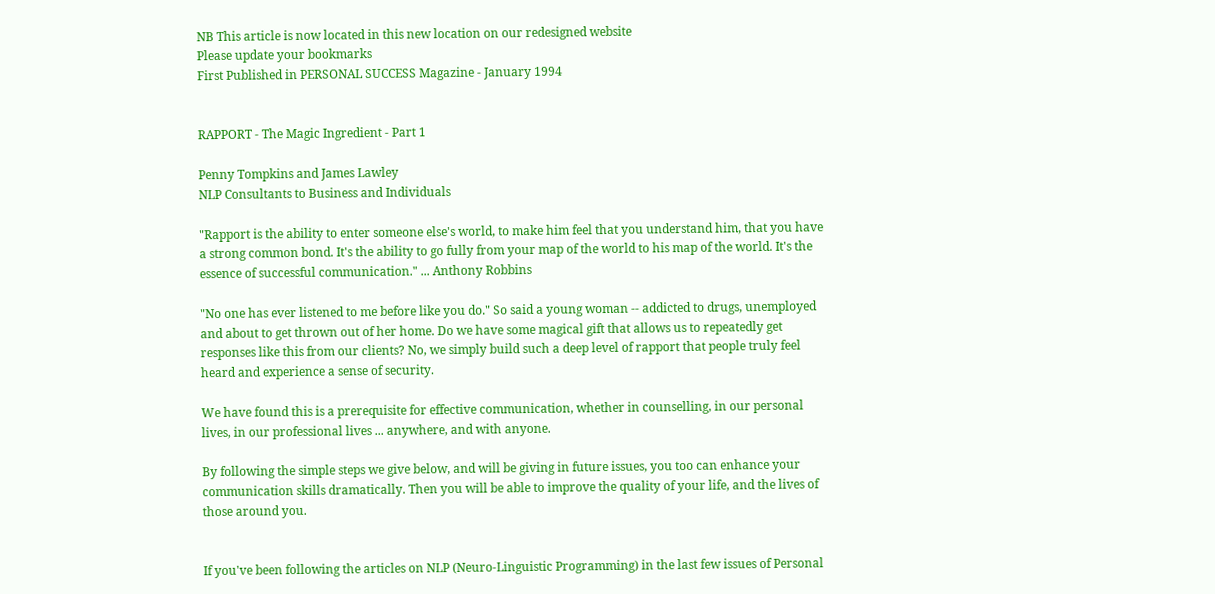NB This article is now located in this new location on our redesigned website
Please update your bookmarks
First Published in PERSONAL SUCCESS Magazine - January 1994


RAPPORT - The Magic Ingredient - Part 1

Penny Tompkins and James Lawley
NLP Consultants to Business and Individuals

"Rapport is the ability to enter someone else's world, to make him feel that you understand him, that you have a strong common bond. It's the ability to go fully from your map of the world to his map of the world. It's the essence of successful communication." ... Anthony Robbins

"No one has ever listened to me before like you do." So said a young woman -- addicted to drugs, unemployed and about to get thrown out of her home. Do we have some magical gift that allows us to repeatedly get responses like this from our clients? No, we simply build such a deep level of rapport that people truly feel heard and experience a sense of security.

We have found this is a prerequisite for effective communication, whether in counselling, in our personal lives, in our professional lives ... anywhere, and with anyone.

By following the simple steps we give below, and will be giving in future issues, you too can enhance your communication skills dramatically. Then you will be able to improve the quality of your life, and the lives of those around you.


If you've been following the articles on NLP (Neuro-Linguistic Programming) in the last few issues of Personal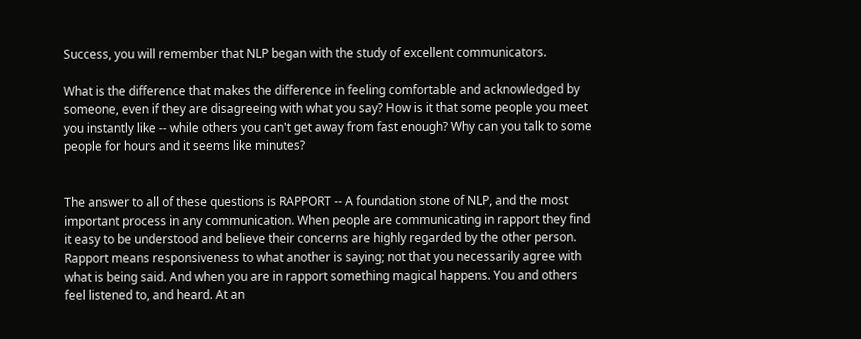Success, you will remember that NLP began with the study of excellent communicators.

What is the difference that makes the difference in feeling comfortable and acknowledged by someone, even if they are disagreeing with what you say? How is it that some people you meet you instantly like -- while others you can't get away from fast enough? Why can you talk to some people for hours and it seems like minutes?


The answer to all of these questions is RAPPORT -- A foundation stone of NLP, and the most important process in any communication. When people are communicating in rapport they find it easy to be understood and believe their concerns are highly regarded by the other person. Rapport means responsiveness to what another is saying; not that you necessarily agree with what is being said. And when you are in rapport something magical happens. You and others feel listened to, and heard. At an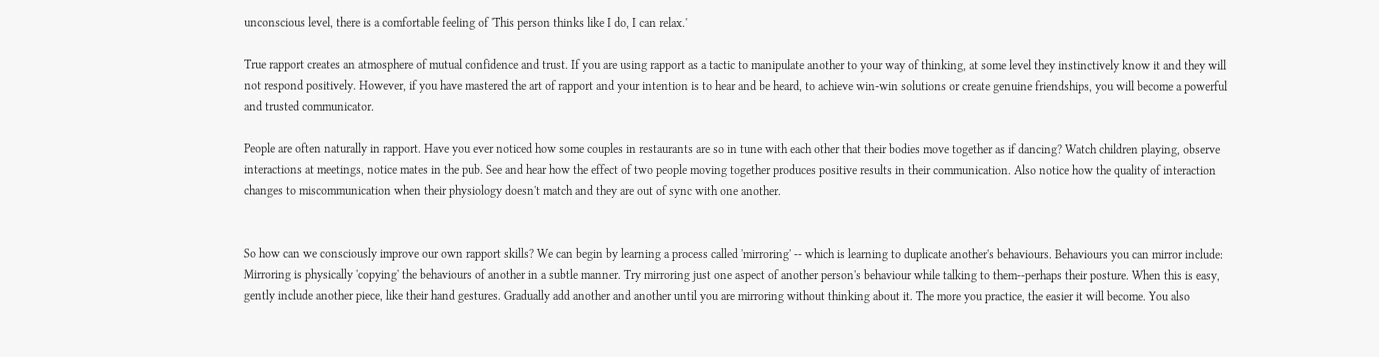unconscious level, there is a comfortable feeling of 'This person thinks like I do, I can relax.'

True rapport creates an atmosphere of mutual confidence and trust. If you are using rapport as a tactic to manipulate another to your way of thinking, at some level they instinctively know it and they will not respond positively. However, if you have mastered the art of rapport and your intention is to hear and be heard, to achieve win-win solutions or create genuine friendships, you will become a powerful and trusted communicator.

People are often naturally in rapport. Have you ever noticed how some couples in restaurants are so in tune with each other that their bodies move together as if dancing? Watch children playing, observe interactions at meetings, notice mates in the pub. See and hear how the effect of two people moving together produces positive results in their communication. Also notice how the quality of interaction changes to miscommunication when their physiology doesn't match and they are out of sync with one another.


So how can we consciously improve our own rapport skills? We can begin by learning a process called 'mirroring' -- which is learning to duplicate another's behaviours. Behaviours you can mirror include: Mirroring is physically 'copying' the behaviours of another in a subtle manner. Try mirroring just one aspect of another person's behaviour while talking to them--perhaps their posture. When this is easy, gently include another piece, like their hand gestures. Gradually add another and another until you are mirroring without thinking about it. The more you practice, the easier it will become. You also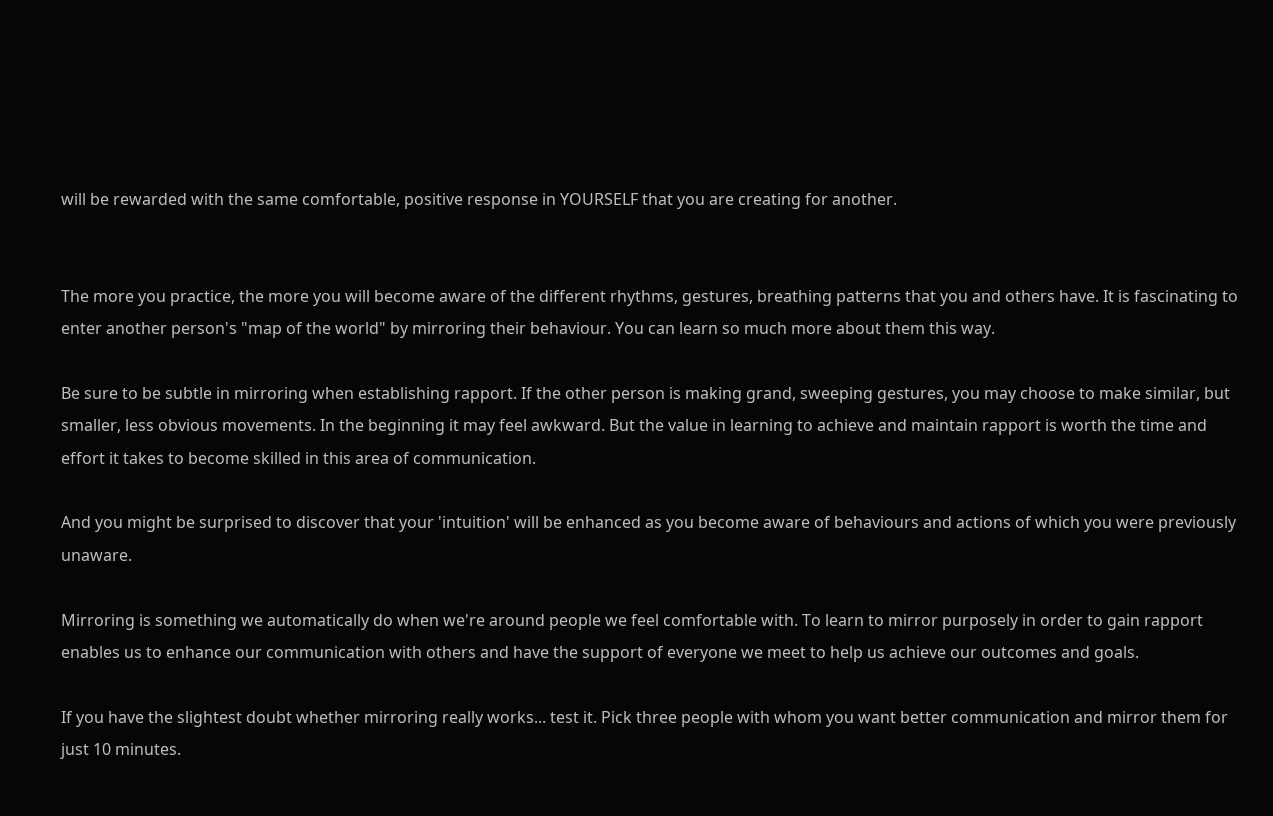will be rewarded with the same comfortable, positive response in YOURSELF that you are creating for another.


The more you practice, the more you will become aware of the different rhythms, gestures, breathing patterns that you and others have. It is fascinating to enter another person's "map of the world" by mirroring their behaviour. You can learn so much more about them this way.

Be sure to be subtle in mirroring when establishing rapport. If the other person is making grand, sweeping gestures, you may choose to make similar, but smaller, less obvious movements. In the beginning it may feel awkward. But the value in learning to achieve and maintain rapport is worth the time and effort it takes to become skilled in this area of communication.

And you might be surprised to discover that your 'intuition' will be enhanced as you become aware of behaviours and actions of which you were previously unaware.

Mirroring is something we automatically do when we're around people we feel comfortable with. To learn to mirror purposely in order to gain rapport enables us to enhance our communication with others and have the support of everyone we meet to help us achieve our outcomes and goals.

If you have the slightest doubt whether mirroring really works... test it. Pick three people with whom you want better communication and mirror them for just 10 minutes.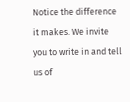Notice the difference it makes. We invite you to write in and tell us of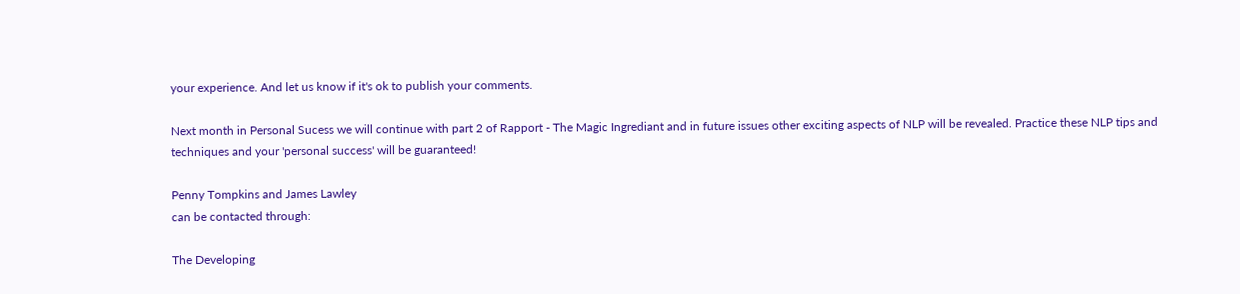your experience. And let us know if it's ok to publish your comments.

Next month in Personal Sucess we will continue with part 2 of Rapport - The Magic Ingrediant and in future issues other exciting aspects of NLP will be revealed. Practice these NLP tips and techniques and your 'personal success' will be guaranteed!

Penny Tompkins and James Lawley
can be contacted through:

The Developing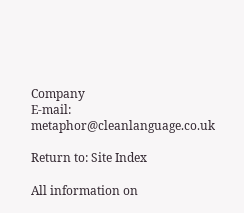Company
E-mail: metaphor@cleanlanguage.co.uk

Return to: Site Index

All information on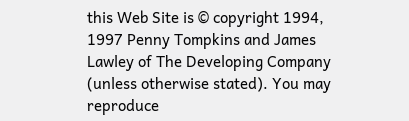this Web Site is © copyright 1994, 1997 Penny Tompkins and James Lawley of The Developing Company (unless otherwise stated). You may reproduce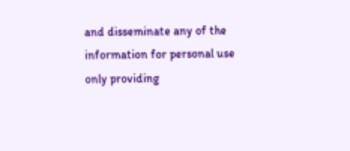and disseminate any of the information for personal use only providing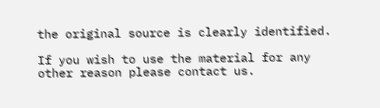the original source is clearly identified.

If you wish to use the material for any other reason please contact us.